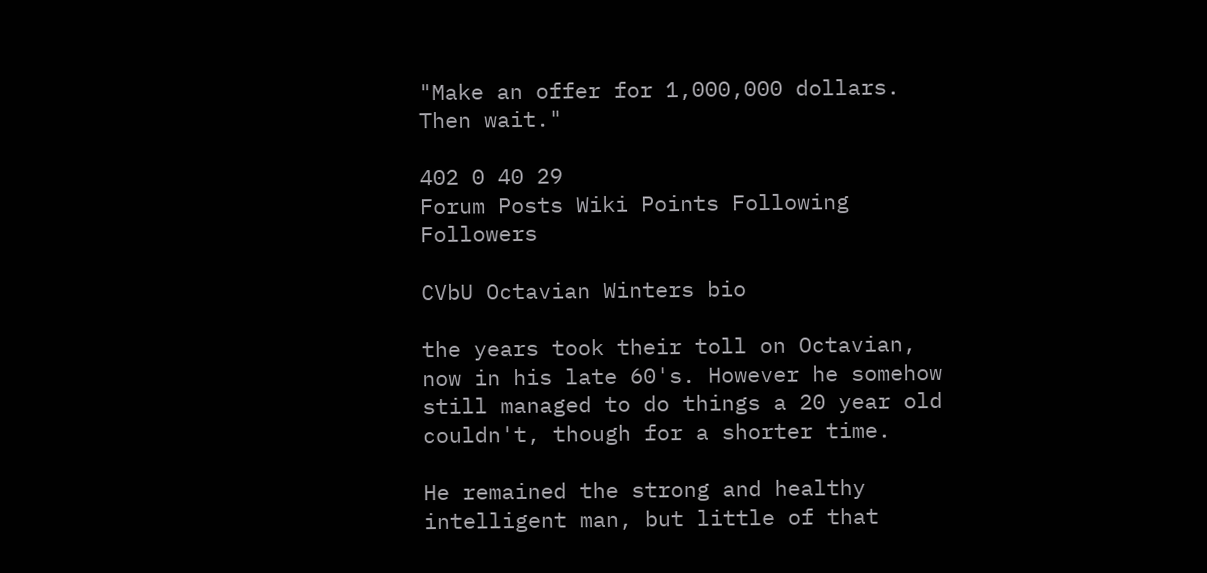"Make an offer for 1,000,000 dollars. Then wait."

402 0 40 29
Forum Posts Wiki Points Following Followers

CVbU Octavian Winters bio

the years took their toll on Octavian, now in his late 60's. However he somehow still managed to do things a 20 year old couldn't, though for a shorter time.

He remained the strong and healthy intelligent man, but little of that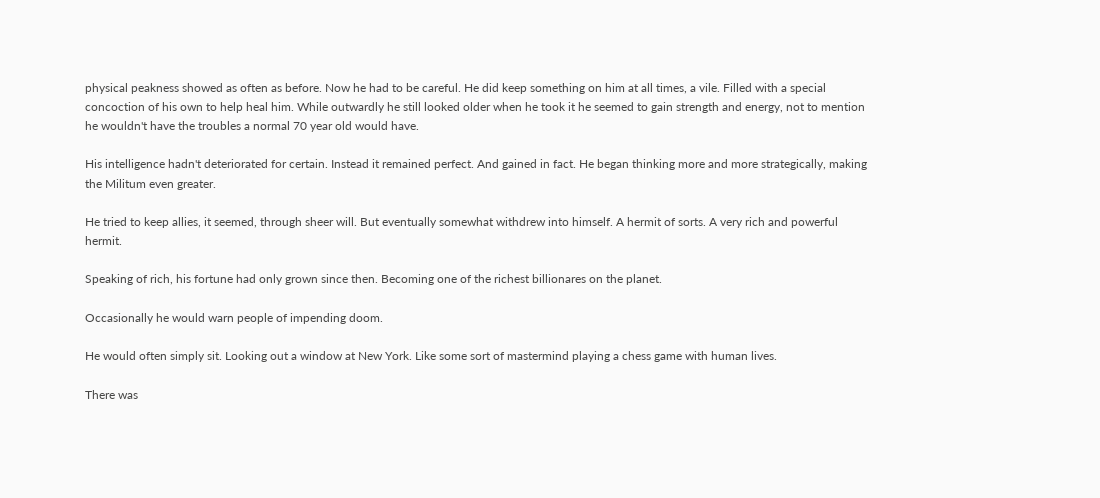physical peakness showed as often as before. Now he had to be careful. He did keep something on him at all times, a vile. Filled with a special concoction of his own to help heal him. While outwardly he still looked older when he took it he seemed to gain strength and energy, not to mention he wouldn't have the troubles a normal 70 year old would have.

His intelligence hadn't deteriorated for certain. Instead it remained perfect. And gained in fact. He began thinking more and more strategically, making the Militum even greater.

He tried to keep allies, it seemed, through sheer will. But eventually somewhat withdrew into himself. A hermit of sorts. A very rich and powerful hermit.

Speaking of rich, his fortune had only grown since then. Becoming one of the richest billionares on the planet.

Occasionally he would warn people of impending doom.

He would often simply sit. Looking out a window at New York. Like some sort of mastermind playing a chess game with human lives.

There was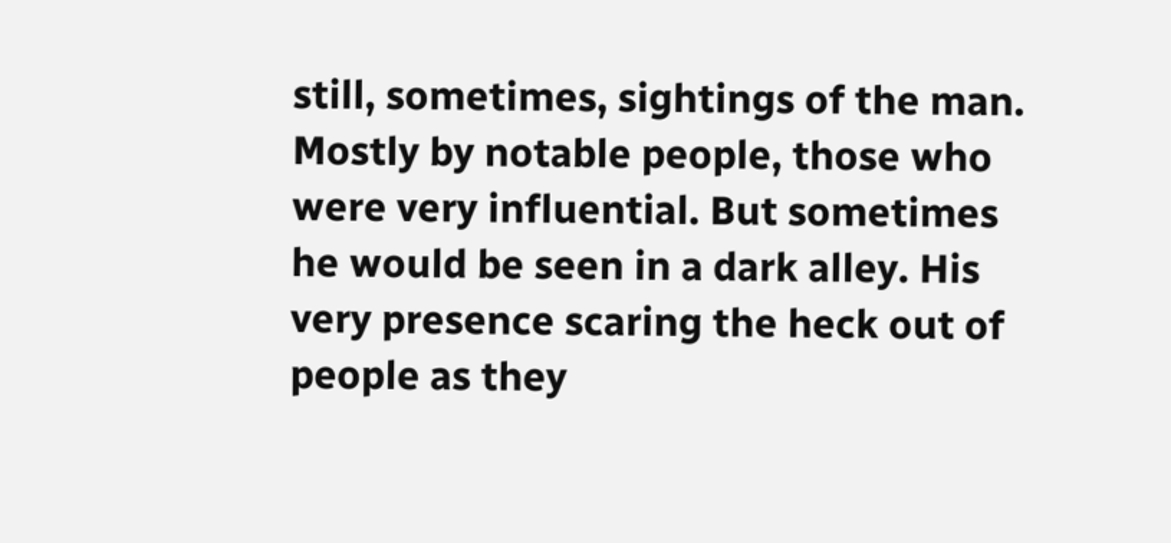still, sometimes, sightings of the man. Mostly by notable people, those who were very influential. But sometimes he would be seen in a dark alley. His very presence scaring the heck out of people as they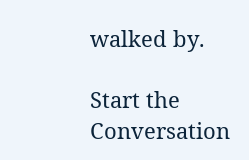walked by.

Start the Conversation